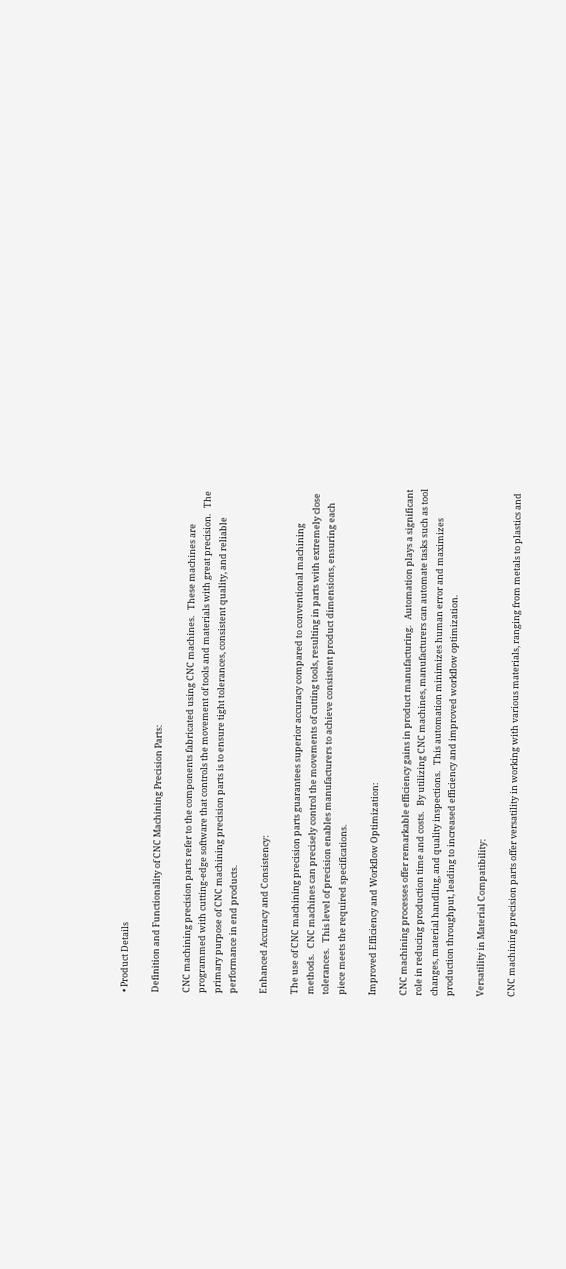• Product Details

Definition and Functionality of CNC Machining Precision Parts:

CNC machining precision parts refer to the components fabricated using CNC machines.   These machines are programmed with cutting-edge software that controls the movement of tools and materials with great precision.   The primary purpose of CNC machining precision parts is to ensure tight tolerances, consistent quality, and reliable performance in end products.

Enhanced Accuracy and Consistency:

The use of CNC machining precision parts guarantees superior accuracy compared to conventional machining methods.   CNC machines can precisely control the movements of cutting tools, resulting in parts with extremely close tolerances.   This level of precision enables manufacturers to achieve consistent product dimensions, ensuring each piece meets the required specifications.

Improved Efficiency and Workflow Optimization:

CNC machining processes offer remarkable efficiency gains in product manufacturing.   Automation plays a significant role in reducing production time and costs.   By utilizing CNC machines, manufacturers can automate tasks such as tool changes, material handling, and quality inspections.   This automation minimizes human error and maximizes production throughput, leading to increased efficiency and improved workflow optimization.

Versatility in Material Compatibility:

CNC machining precision parts offer versatility in working with various materials, ranging from metals to plastics and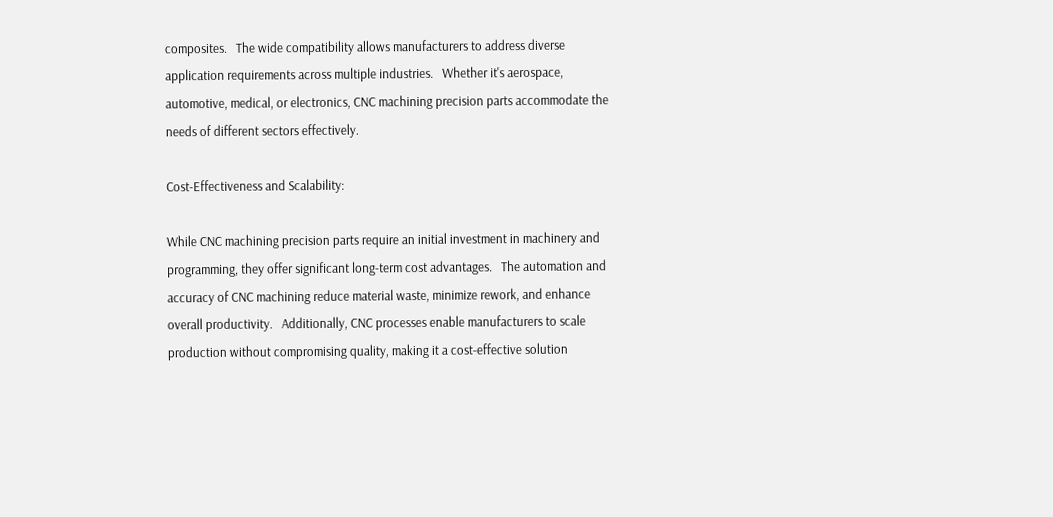composites.   The wide compatibility allows manufacturers to address diverse application requirements across multiple industries.   Whether it's aerospace, automotive, medical, or electronics, CNC machining precision parts accommodate the needs of different sectors effectively.

Cost-Effectiveness and Scalability:

While CNC machining precision parts require an initial investment in machinery and programming, they offer significant long-term cost advantages.   The automation and accuracy of CNC machining reduce material waste, minimize rework, and enhance overall productivity.   Additionally, CNC processes enable manufacturers to scale production without compromising quality, making it a cost-effective solution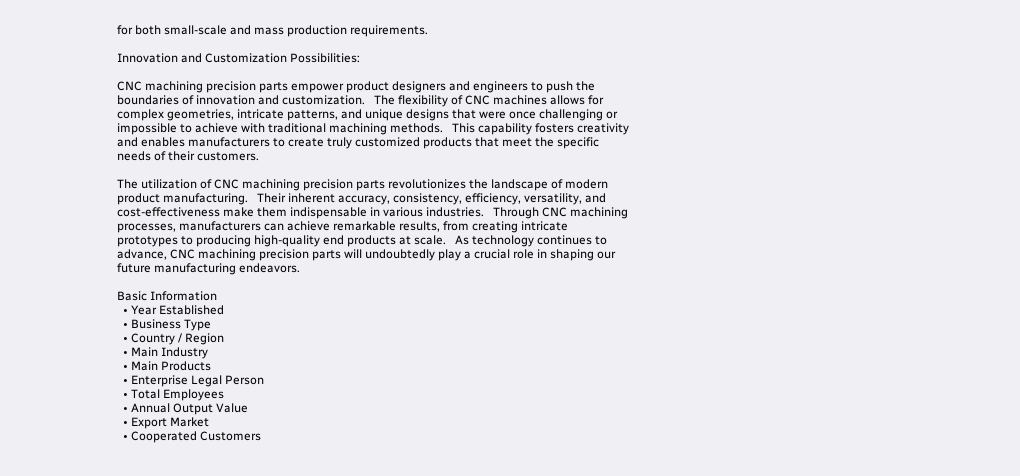for both small-scale and mass production requirements.

Innovation and Customization Possibilities:

CNC machining precision parts empower product designers and engineers to push the boundaries of innovation and customization.   The flexibility of CNC machines allows for complex geometries, intricate patterns, and unique designs that were once challenging or impossible to achieve with traditional machining methods.   This capability fosters creativity and enables manufacturers to create truly customized products that meet the specific needs of their customers.

The utilization of CNC machining precision parts revolutionizes the landscape of modern product manufacturing.   Their inherent accuracy, consistency, efficiency, versatility, and cost-effectiveness make them indispensable in various industries.   Through CNC machining processes, manufacturers can achieve remarkable results, from creating intricate prototypes to producing high-quality end products at scale.   As technology continues to advance, CNC machining precision parts will undoubtedly play a crucial role in shaping our future manufacturing endeavors.

Basic Information
  • Year Established
  • Business Type
  • Country / Region
  • Main Industry
  • Main Products
  • Enterprise Legal Person
  • Total Employees
  • Annual Output Value
  • Export Market
  • Cooperated Customers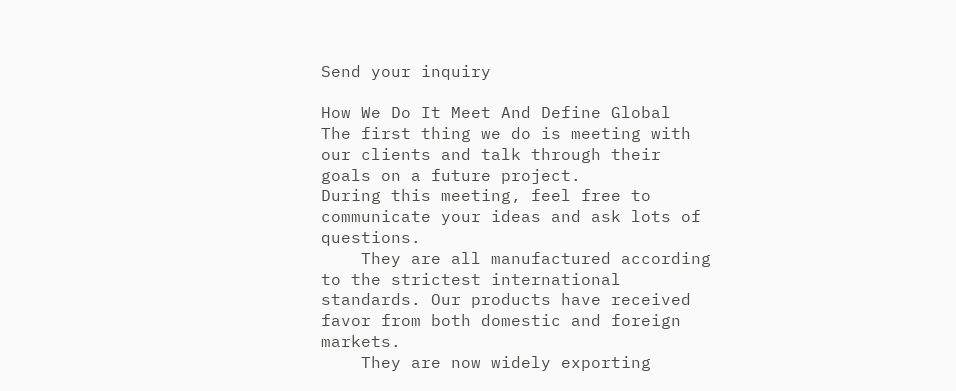Send your inquiry

How We Do It Meet And Define Global
The first thing we do is meeting with our clients and talk through their goals on a future project.
During this meeting, feel free to communicate your ideas and ask lots of questions.
    They are all manufactured according to the strictest international standards. Our products have received favor from both domestic and foreign markets.
    They are now widely exporting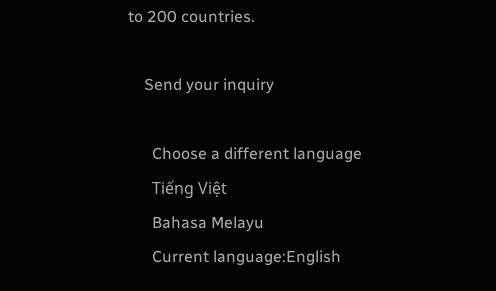to 200 countries.

    Send your inquiry

      Choose a different language
      Tiếng Việt
      Bahasa Melayu
      Current language:English